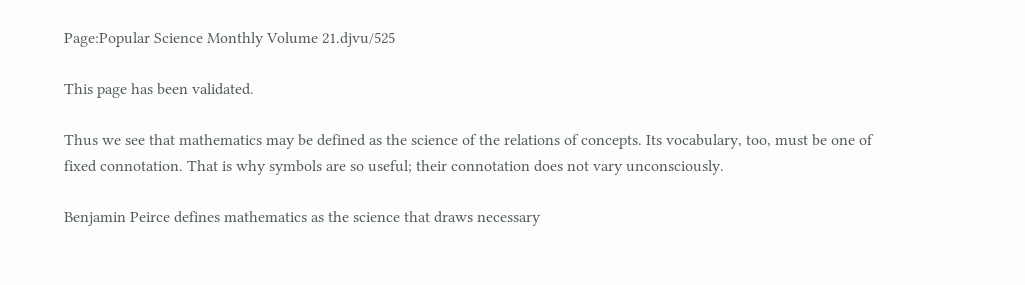Page:Popular Science Monthly Volume 21.djvu/525

This page has been validated.

Thus we see that mathematics may be defined as the science of the relations of concepts. Its vocabulary, too, must be one of fixed connotation. That is why symbols are so useful; their connotation does not vary unconsciously.

Benjamin Peirce defines mathematics as the science that draws necessary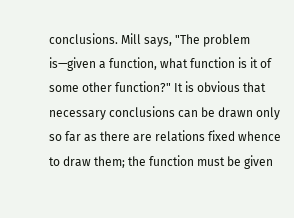conclusions. Mill says, "The problem is—given a function, what function is it of some other function?" It is obvious that necessary conclusions can be drawn only so far as there are relations fixed whence to draw them; the function must be given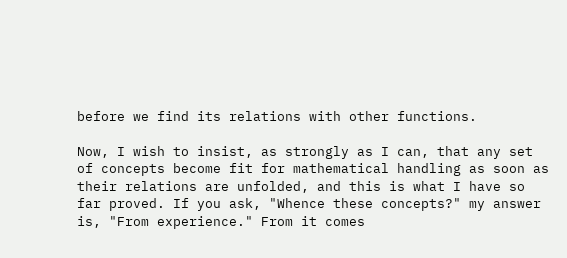before we find its relations with other functions.

Now, I wish to insist, as strongly as I can, that any set of concepts become fit for mathematical handling as soon as their relations are unfolded, and this is what I have so far proved. If you ask, "Whence these concepts?" my answer is, "From experience." From it comes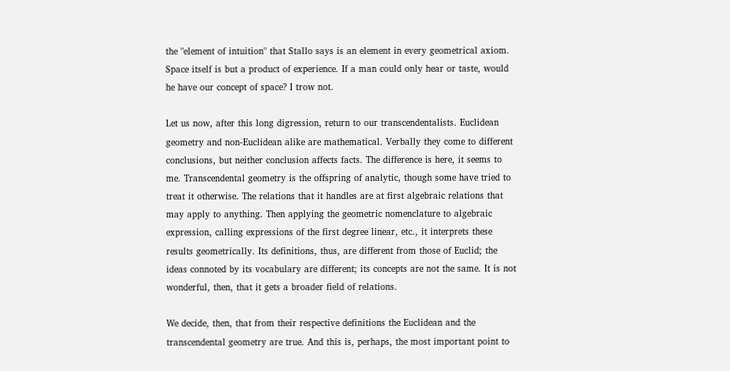the "element of intuition" that Stallo says is an element in every geometrical axiom. Space itself is but a product of experience. If a man could only hear or taste, would he have our concept of space? I trow not.

Let us now, after this long digression, return to our transcendentalists. Euclidean geometry and non-Euclidean alike are mathematical. Verbally they come to different conclusions, but neither conclusion affects facts. The difference is here, it seems to me. Transcendental geometry is the offspring of analytic, though some have tried to treat it otherwise. The relations that it handles are at first algebraic relations that may apply to anything. Then applying the geometric nomenclature to algebraic expression, calling expressions of the first degree linear, etc., it interprets these results geometrically. Its definitions, thus, are different from those of Euclid; the ideas connoted by its vocabulary are different; its concepts are not the same. It is not wonderful, then, that it gets a broader field of relations.

We decide, then, that from their respective definitions the Euclidean and the transcendental geometry are true. And this is, perhaps, the most important point to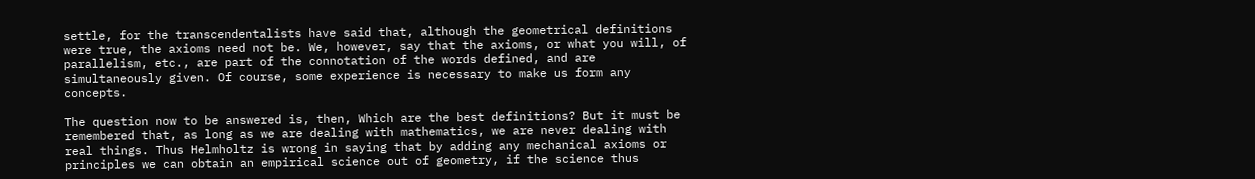settle, for the transcendentalists have said that, although the geometrical definitions were true, the axioms need not be. We, however, say that the axioms, or what you will, of parallelism, etc., are part of the connotation of the words defined, and are simultaneously given. Of course, some experience is necessary to make us form any concepts.

The question now to be answered is, then, Which are the best definitions? But it must be remembered that, as long as we are dealing with mathematics, we are never dealing with real things. Thus Helmholtz is wrong in saying that by adding any mechanical axioms or principles we can obtain an empirical science out of geometry, if the science thus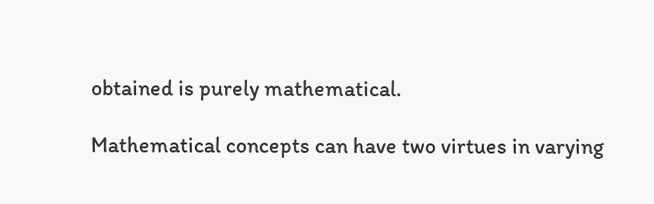obtained is purely mathematical.

Mathematical concepts can have two virtues in varying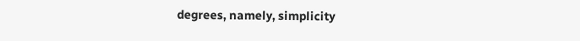degrees, namely, simplicity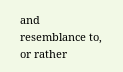and resemblance to, or rather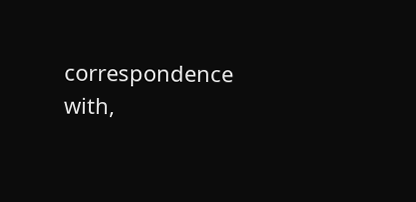correspondence with,